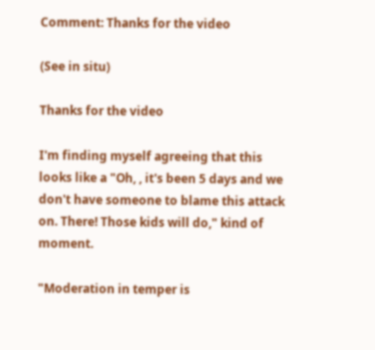Comment: Thanks for the video

(See in situ)

Thanks for the video

I'm finding myself agreeing that this looks like a "Oh, , it's been 5 days and we don't have someone to blame this attack on. There! Those kids will do," kind of moment.

"Moderation in temper is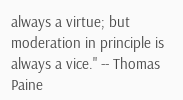always a virtue; but moderation in principle is always a vice." -- Thomas Paine